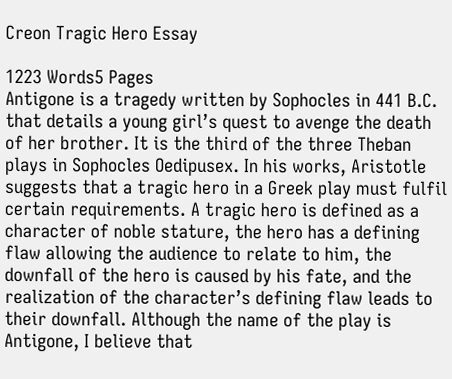Creon Tragic Hero Essay

1223 Words5 Pages
Antigone is a tragedy written by Sophocles in 441 B.C. that details a young girl’s quest to avenge the death of her brother. It is the third of the three Theban plays in Sophocles Oedipusex. In his works, Aristotle suggests that a tragic hero in a Greek play must fulfil certain requirements. A tragic hero is defined as a character of noble stature, the hero has a defining flaw allowing the audience to relate to him, the downfall of the hero is caused by his fate, and the realization of the character’s defining flaw leads to their downfall. Although the name of the play is Antigone, I believe that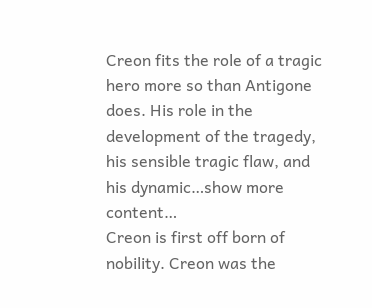Creon fits the role of a tragic hero more so than Antigone does. His role in the development of the tragedy, his sensible tragic flaw, and his dynamic…show more content…
Creon is first off born of nobility. Creon was the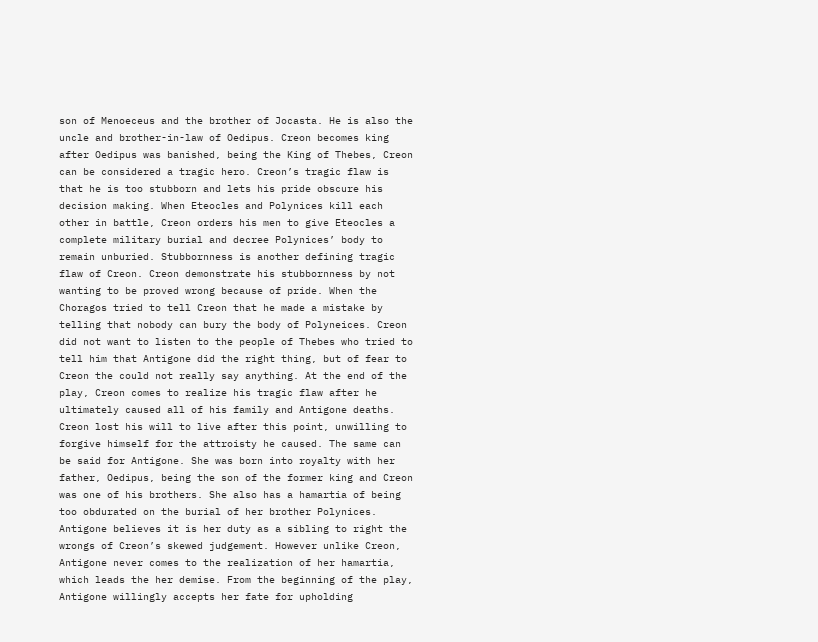son of Menoeceus and the brother of Jocasta. He is also the uncle and brother-in-law of Oedipus. Creon becomes king after Oedipus was banished, being the King of Thebes, Creon can be considered a tragic hero. Creon’s tragic flaw is that he is too stubborn and lets his pride obscure his decision making. When Eteocles and Polynices kill each other in battle, Creon orders his men to give Eteocles a complete military burial and decree Polynices’ body to remain unburied. Stubbornness is another defining tragic flaw of Creon. Creon demonstrate his stubbornness by not wanting to be proved wrong because of pride. When the Choragos tried to tell Creon that he made a mistake by telling that nobody can bury the body of Polyneices. Creon did not want to listen to the people of Thebes who tried to tell him that Antigone did the right thing, but of fear to Creon the could not really say anything. At the end of the play, Creon comes to realize his tragic flaw after he ultimately caused all of his family and Antigone deaths. Creon lost his will to live after this point, unwilling to forgive himself for the attroisty he caused. The same can be said for Antigone. She was born into royalty with her father, Oedipus, being the son of the former king and Creon was one of his brothers. She also has a hamartia of being too obdurated on the burial of her brother Polynices. Antigone believes it is her duty as a sibling to right the wrongs of Creon’s skewed judgement. However unlike Creon, Antigone never comes to the realization of her hamartia, which leads the her demise. From the beginning of the play, Antigone willingly accepts her fate for upholding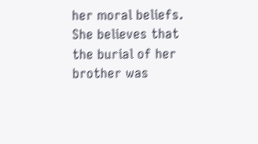her moral beliefs. She believes that the burial of her brother was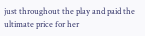just throughout the play and paid the ultimate price for her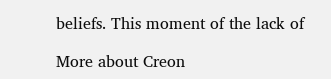beliefs. This moment of the lack of

More about Creon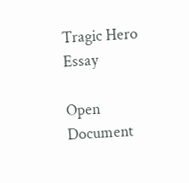Tragic Hero Essay

Open Document